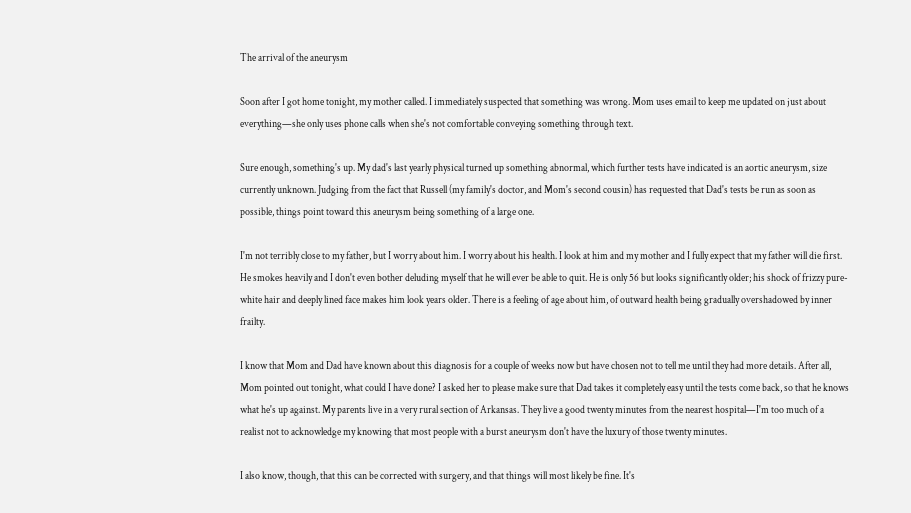The arrival of the aneurysm

Soon after I got home tonight, my mother called. I immediately suspected that something was wrong. Mom uses email to keep me updated on just about everything—she only uses phone calls when she's not comfortable conveying something through text.

Sure enough, something's up. My dad's last yearly physical turned up something abnormal, which further tests have indicated is an aortic aneurysm, size currently unknown. Judging from the fact that Russell (my family's doctor, and Mom's second cousin) has requested that Dad's tests be run as soon as possible, things point toward this aneurysm being something of a large one.

I'm not terribly close to my father, but I worry about him. I worry about his health. I look at him and my mother and I fully expect that my father will die first. He smokes heavily and I don't even bother deluding myself that he will ever be able to quit. He is only 56 but looks significantly older; his shock of frizzy pure-white hair and deeply lined face makes him look years older. There is a feeling of age about him, of outward health being gradually overshadowed by inner frailty.

I know that Mom and Dad have known about this diagnosis for a couple of weeks now but have chosen not to tell me until they had more details. After all, Mom pointed out tonight, what could I have done? I asked her to please make sure that Dad takes it completely easy until the tests come back, so that he knows what he's up against. My parents live in a very rural section of Arkansas. They live a good twenty minutes from the nearest hospital—I'm too much of a realist not to acknowledge my knowing that most people with a burst aneurysm don't have the luxury of those twenty minutes.

I also know, though, that this can be corrected with surgery, and that things will most likely be fine. It's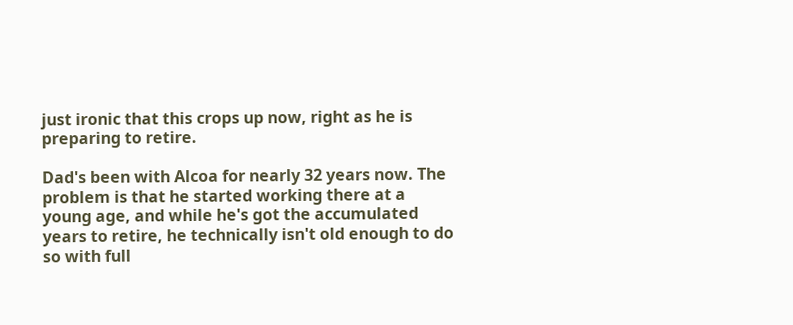just ironic that this crops up now, right as he is preparing to retire.

Dad's been with Alcoa for nearly 32 years now. The problem is that he started working there at a young age, and while he's got the accumulated years to retire, he technically isn't old enough to do so with full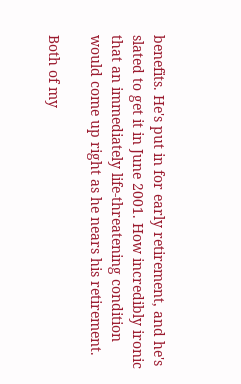benefits. He's put in for early retirement, and he's slated to get it in June 2001. How incredibly ironic that an immediately life-threatening condition would come up right as he nears his retirement.

Both of my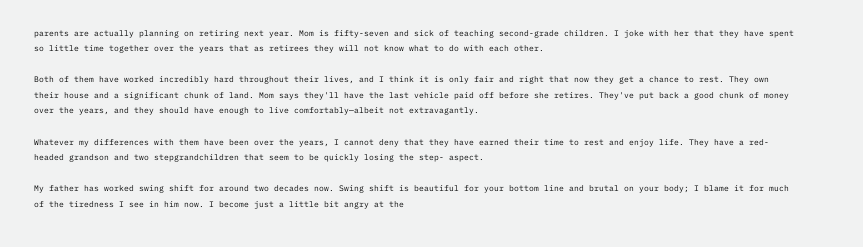parents are actually planning on retiring next year. Mom is fifty-seven and sick of teaching second-grade children. I joke with her that they have spent so little time together over the years that as retirees they will not know what to do with each other.

Both of them have worked incredibly hard throughout their lives, and I think it is only fair and right that now they get a chance to rest. They own their house and a significant chunk of land. Mom says they'll have the last vehicle paid off before she retires. They've put back a good chunk of money over the years, and they should have enough to live comfortably—albeit not extravagantly.

Whatever my differences with them have been over the years, I cannot deny that they have earned their time to rest and enjoy life. They have a red-headed grandson and two stepgrandchildren that seem to be quickly losing the step- aspect.

My father has worked swing shift for around two decades now. Swing shift is beautiful for your bottom line and brutal on your body; I blame it for much of the tiredness I see in him now. I become just a little bit angry at the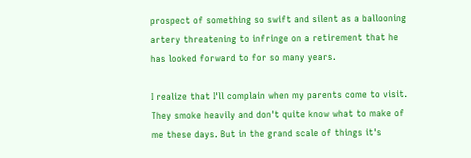prospect of something so swift and silent as a ballooning artery threatening to infringe on a retirement that he has looked forward to for so many years.

I realize that I'll complain when my parents come to visit. They smoke heavily and don't quite know what to make of me these days. But in the grand scale of things it's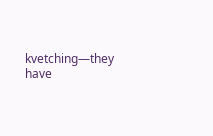kvetching—they have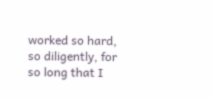worked so hard, so diligently, for so long that I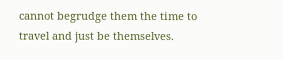cannot begrudge them the time to travel and just be themselves.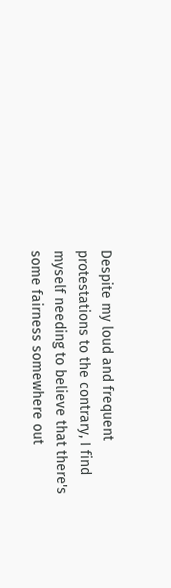Despite my loud and frequent protestations to the contrary, I find myself needing to believe that there's some fairness somewhere out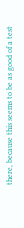there, because this seems to be as good of a test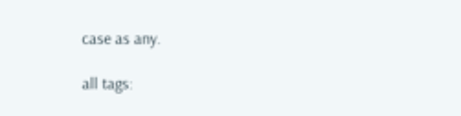case as any.

all tags: